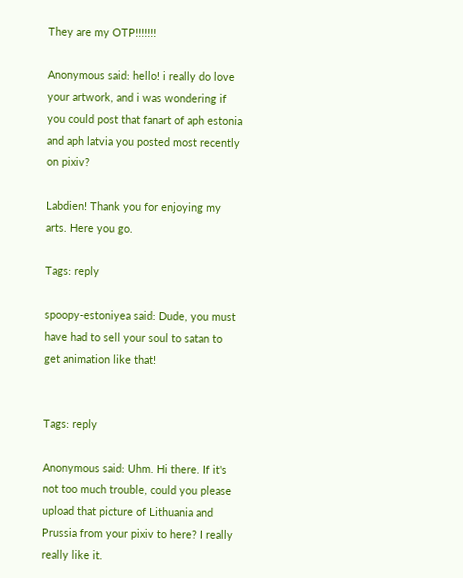They are my OTP!!!!!!!

Anonymous said: hello! i really do love your artwork, and i was wondering if you could post that fanart of aph estonia and aph latvia you posted most recently on pixiv?

Labdien! Thank you for enjoying my arts. Here you go.

Tags: reply

spoopy-estoniyea said: Dude, you must have had to sell your soul to satan to get animation like that!


Tags: reply

Anonymous said: Uhm. Hi there. If it's not too much trouble, could you please upload that picture of Lithuania and Prussia from your pixiv to here? I really really like it.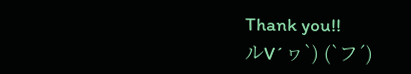Thank you!!
ルV´ヮ`) (`フ´)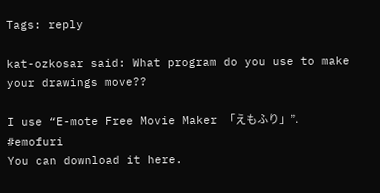Tags: reply

kat-ozkosar said: What program do you use to make your drawings move??

I use “E-mote Free Movie Maker 「えもふり」”. #emofuri
You can download it here.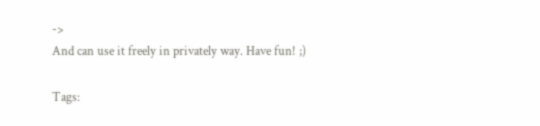->
And can use it freely in privately way. Have fun! ;)

Tags: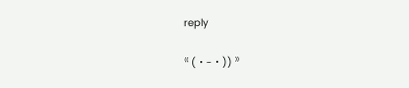reply

⁽⁽ (・-・)) ⁾⁾